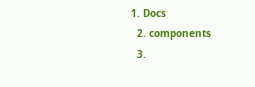1. Docs
  2. components
  3.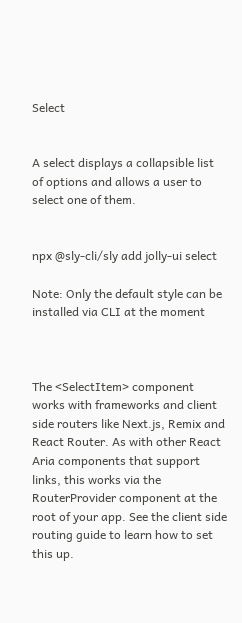Select


A select displays a collapsible list of options and allows a user to select one of them.


npx @sly-cli/sly add jolly-ui select

Note: Only the default style can be installed via CLI at the moment



The <SelectItem> component works with frameworks and client side routers like Next.js, Remix and React Router. As with other React Aria components that support links, this works via the RouterProvider component at the root of your app. See the client side routing guide to learn how to set this up.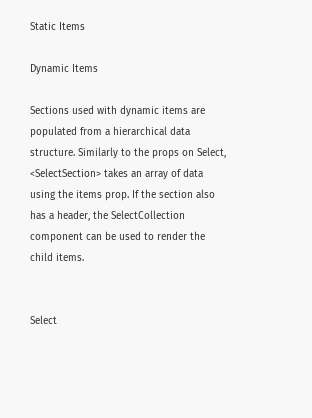Static Items

Dynamic Items

Sections used with dynamic items are populated from a hierarchical data structure. Similarly to the props on Select, <SelectSection> takes an array of data using the items prop. If the section also has a header, the SelectCollection component can be used to render the child items.


Select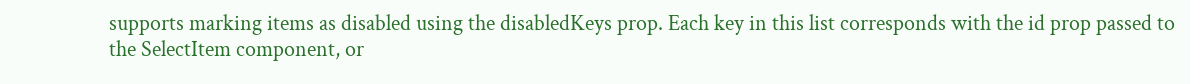supports marking items as disabled using the disabledKeys prop. Each key in this list corresponds with the id prop passed to the SelectItem component, or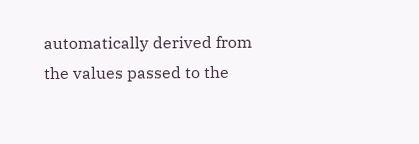automatically derived from the values passed to the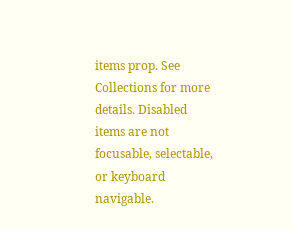items prop. See Collections for more details. Disabled items are not focusable, selectable, or keyboard navigable.